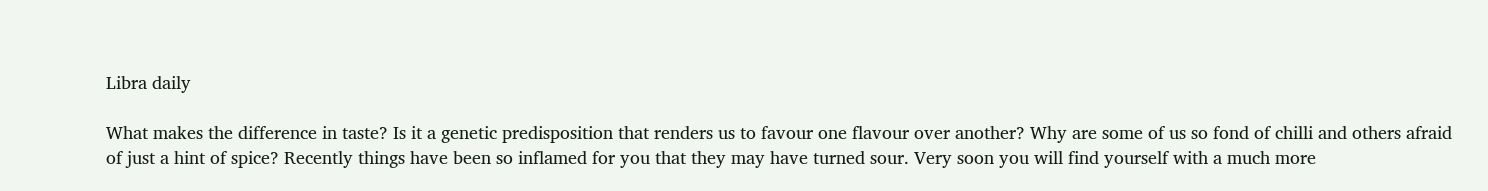Libra daily

What makes the difference in taste? Is it a genetic predisposition that renders us to favour one flavour over another? Why are some of us so fond of chilli and others afraid of just a hint of spice? Recently things have been so inflamed for you that they may have turned sour. Very soon you will find yourself with a much more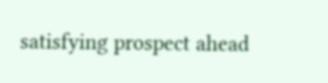satisfying prospect ahead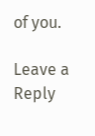of you.

Leave a Reply